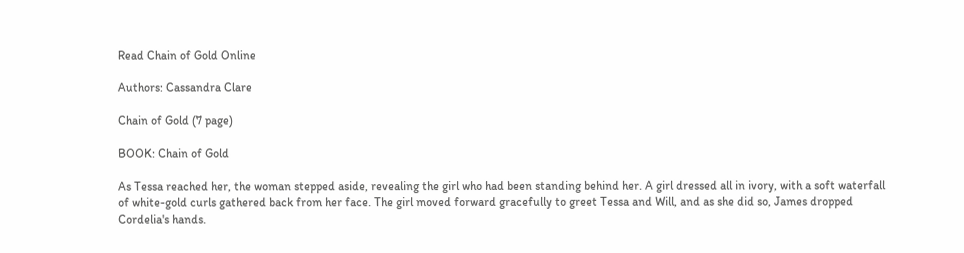Read Chain of Gold Online

Authors: Cassandra Clare

Chain of Gold (7 page)

BOOK: Chain of Gold

As Tessa reached her, the woman stepped aside, revealing the girl who had been standing behind her. A girl dressed all in ivory, with a soft waterfall of white-gold curls gathered back from her face. The girl moved forward gracefully to greet Tessa and Will, and as she did so, James dropped Cordelia's hands.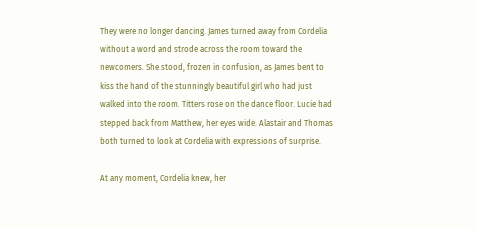They were no longer dancing. James turned away from Cordelia without a word and strode across the room toward the newcomers. She stood, frozen in confusion, as James bent to kiss the hand of the stunningly beautiful girl who had just walked into the room. Titters rose on the dance floor. Lucie had stepped back from Matthew, her eyes wide. Alastair and Thomas both turned to look at Cordelia with expressions of surprise.

At any moment, Cordelia knew, her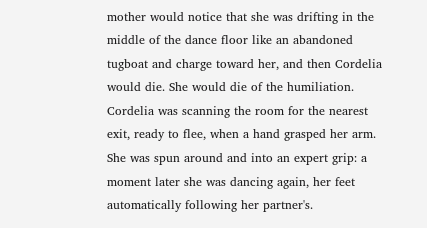mother would notice that she was drifting in the middle of the dance floor like an abandoned tugboat and charge toward her, and then Cordelia would die. She would die of the humiliation. Cordelia was scanning the room for the nearest exit, ready to flee, when a hand grasped her arm. She was spun around and into an expert grip: a moment later she was dancing again, her feet automatically following her partner's.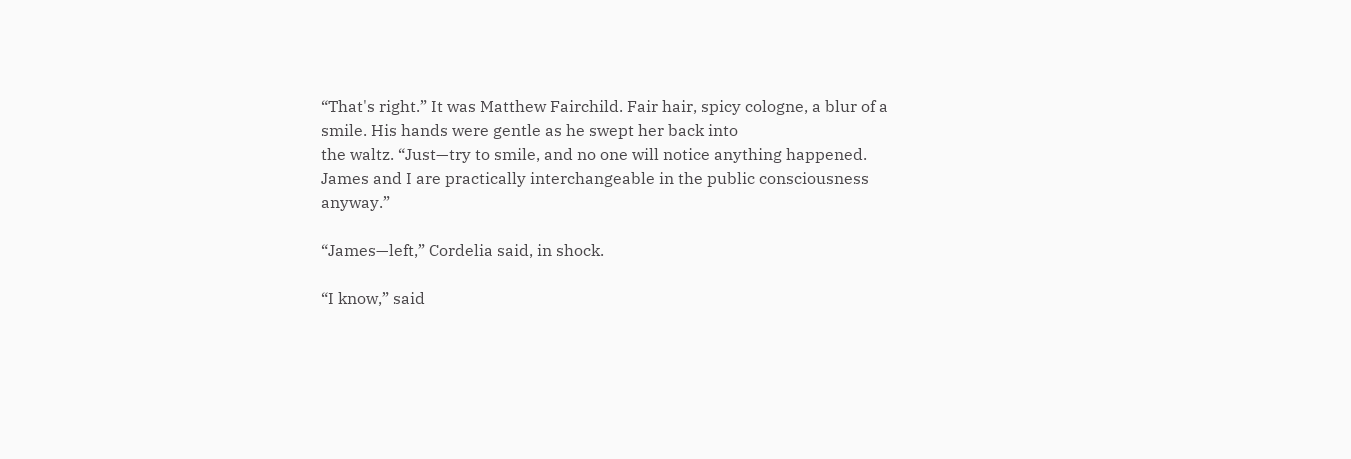“That's right.” It was Matthew Fairchild. Fair hair, spicy cologne, a blur of a smile. His hands were gentle as he swept her back into
the waltz. “Just—try to smile, and no one will notice anything happened. James and I are practically interchangeable in the public consciousness anyway.”

“James—left,” Cordelia said, in shock.

“I know,” said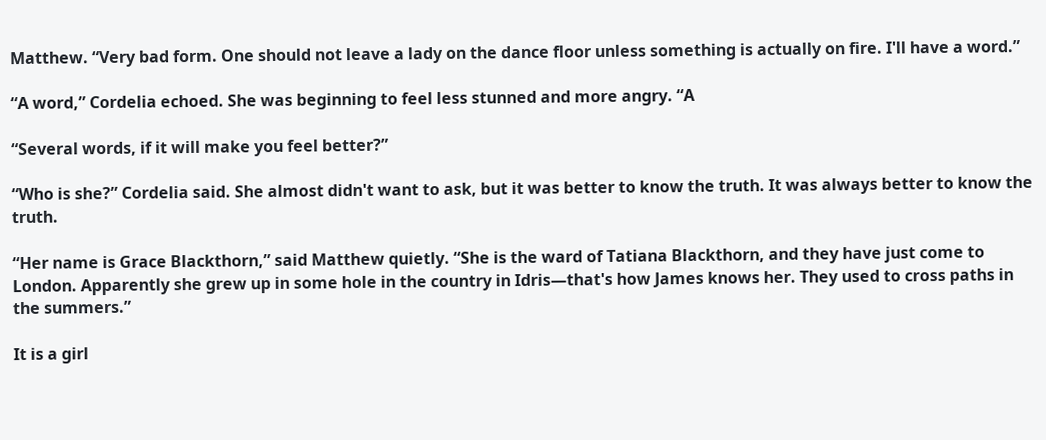Matthew. “Very bad form. One should not leave a lady on the dance floor unless something is actually on fire. I'll have a word.”

“A word,” Cordelia echoed. She was beginning to feel less stunned and more angry. “A

“Several words, if it will make you feel better?”

“Who is she?” Cordelia said. She almost didn't want to ask, but it was better to know the truth. It was always better to know the truth.

“Her name is Grace Blackthorn,” said Matthew quietly. “She is the ward of Tatiana Blackthorn, and they have just come to London. Apparently she grew up in some hole in the country in Idris—that's how James knows her. They used to cross paths in the summers.”

It is a girl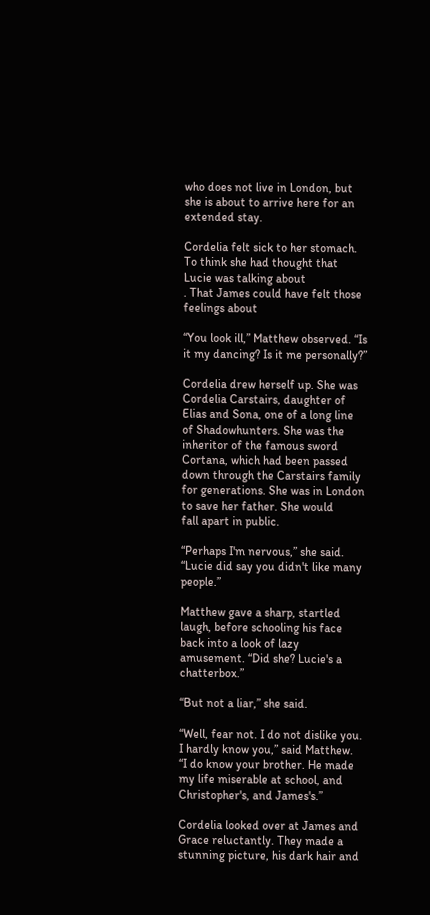who does not live in London, but she is about to arrive here for an extended stay.

Cordelia felt sick to her stomach. To think she had thought that Lucie was talking about
. That James could have felt those feelings about

“You look ill,” Matthew observed. “Is it my dancing? Is it me personally?”

Cordelia drew herself up. She was Cordelia Carstairs, daughter of Elias and Sona, one of a long line of Shadowhunters. She was the inheritor of the famous sword Cortana, which had been passed down through the Carstairs family for generations. She was in London to save her father. She would
fall apart in public.

“Perhaps I'm nervous,” she said. “Lucie did say you didn't like many people.”

Matthew gave a sharp, startled laugh, before schooling his face back into a look of lazy amusement. “Did she? Lucie's a chatterbox.”

“But not a liar,” she said.

“Well, fear not. I do not dislike you. I hardly know you,” said Matthew. “I do know your brother. He made my life miserable at school, and Christopher's, and James's.”

Cordelia looked over at James and Grace reluctantly. They made a stunning picture, his dark hair and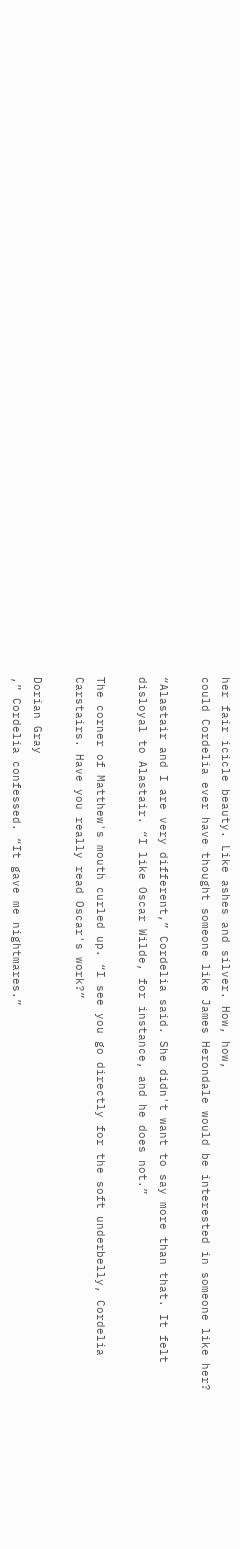her fair icicle beauty. Like ashes and silver. How, how,
could Cordelia ever have thought someone like James Herondale would be interested in someone like her?

“Alastair and I are very different,” Cordelia said. She didn't want to say more than that. It felt disloyal to Alastair. “I like Oscar Wilde, for instance, and he does not.”

The corner of Matthew's mouth curled up. “I see you go directly for the soft underbelly, Cordelia Carstairs. Have you really read Oscar's work?”

Dorian Gray
,” Cordelia confessed. “It gave me nightmares.”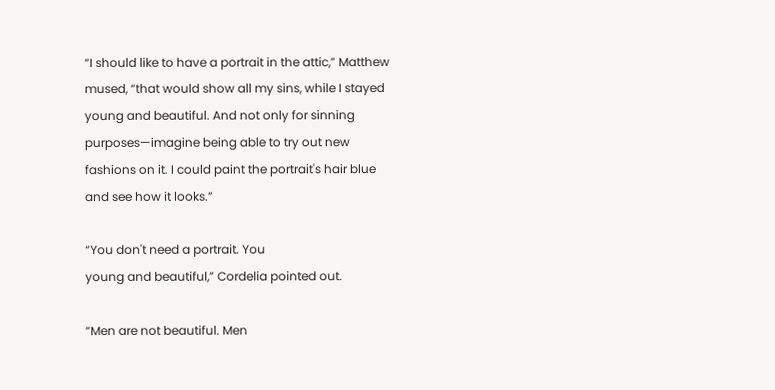“I should like to have a portrait in the attic,” Matthew mused, “that would show all my sins, while I stayed young and beautiful. And not only for sinning purposes—imagine being able to try out new fashions on it. I could paint the portrait's hair blue and see how it looks.”

“You don't need a portrait. You
young and beautiful,” Cordelia pointed out.

“Men are not beautiful. Men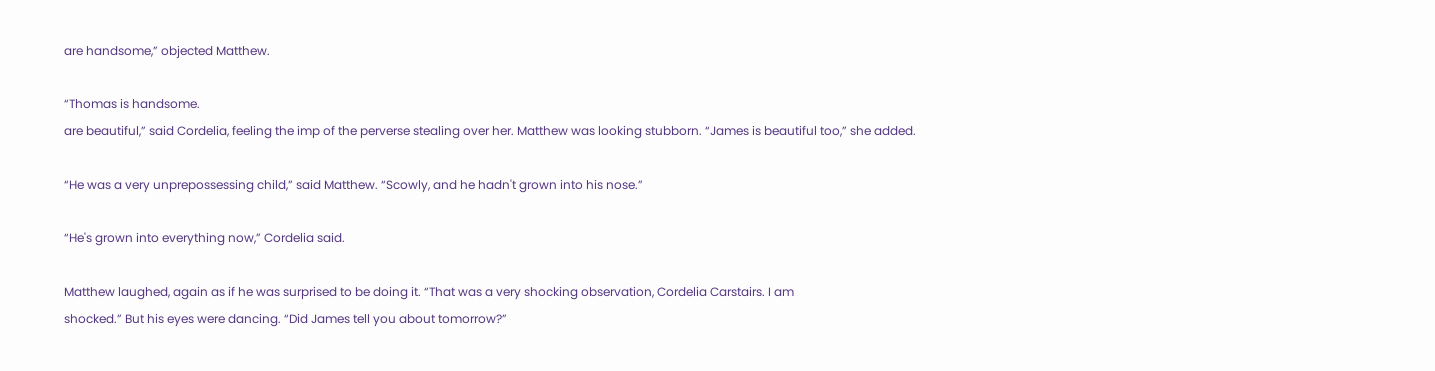are handsome,” objected Matthew.

“Thomas is handsome.
are beautiful,” said Cordelia, feeling the imp of the perverse stealing over her. Matthew was looking stubborn. “James is beautiful too,” she added.

“He was a very unprepossessing child,” said Matthew. “Scowly, and he hadn't grown into his nose.”

“He's grown into everything now,” Cordelia said.

Matthew laughed, again as if he was surprised to be doing it. “That was a very shocking observation, Cordelia Carstairs. I am
shocked.” But his eyes were dancing. “Did James tell you about tomorrow?”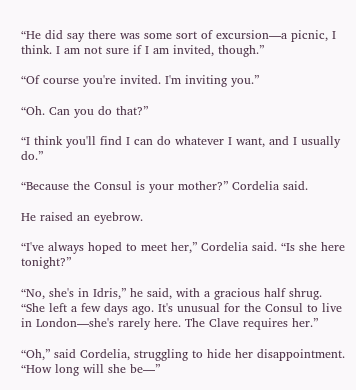“He did say there was some sort of excursion—a picnic, I think. I am not sure if I am invited, though.”

“Of course you're invited. I'm inviting you.”

“Oh. Can you do that?”

“I think you'll find I can do whatever I want, and I usually do.”

“Because the Consul is your mother?” Cordelia said.

He raised an eyebrow.

“I've always hoped to meet her,” Cordelia said. “Is she here tonight?”

“No, she's in Idris,” he said, with a gracious half shrug. “She left a few days ago. It's unusual for the Consul to live in London—she's rarely here. The Clave requires her.”

“Oh,” said Cordelia, struggling to hide her disappointment. “How long will she be—”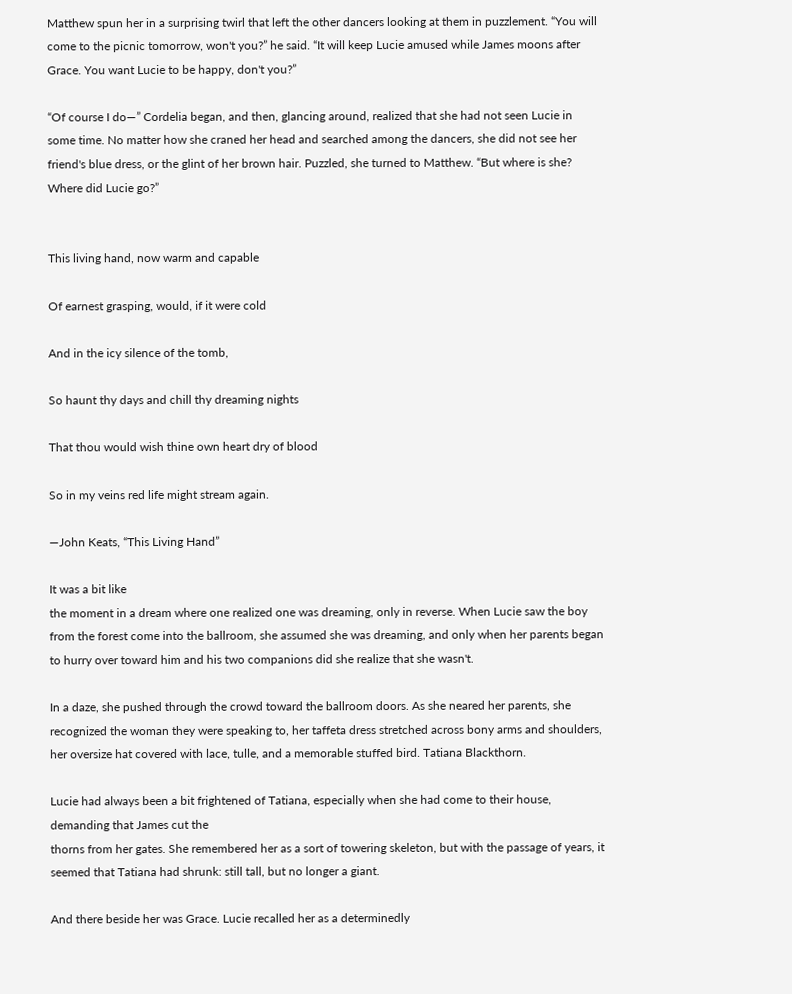Matthew spun her in a surprising twirl that left the other dancers looking at them in puzzlement. “You will come to the picnic tomorrow, won't you?” he said. “It will keep Lucie amused while James moons after Grace. You want Lucie to be happy, don't you?”

“Of course I do—” Cordelia began, and then, glancing around, realized that she had not seen Lucie in some time. No matter how she craned her head and searched among the dancers, she did not see her friend's blue dress, or the glint of her brown hair. Puzzled, she turned to Matthew. “But where is she? Where did Lucie go?”


This living hand, now warm and capable

Of earnest grasping, would, if it were cold

And in the icy silence of the tomb,

So haunt thy days and chill thy dreaming nights

That thou would wish thine own heart dry of blood

So in my veins red life might stream again.

—John Keats, “This Living Hand”

It was a bit like
the moment in a dream where one realized one was dreaming, only in reverse. When Lucie saw the boy from the forest come into the ballroom, she assumed she was dreaming, and only when her parents began to hurry over toward him and his two companions did she realize that she wasn't.

In a daze, she pushed through the crowd toward the ballroom doors. As she neared her parents, she recognized the woman they were speaking to, her taffeta dress stretched across bony arms and shoulders, her oversize hat covered with lace, tulle, and a memorable stuffed bird. Tatiana Blackthorn.

Lucie had always been a bit frightened of Tatiana, especially when she had come to their house, demanding that James cut the
thorns from her gates. She remembered her as a sort of towering skeleton, but with the passage of years, it seemed that Tatiana had shrunk: still tall, but no longer a giant.

And there beside her was Grace. Lucie recalled her as a determinedly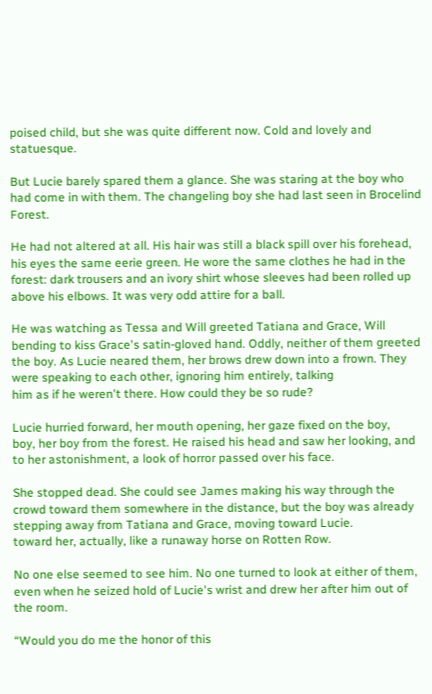poised child, but she was quite different now. Cold and lovely and statuesque.

But Lucie barely spared them a glance. She was staring at the boy who had come in with them. The changeling boy she had last seen in Brocelind Forest.

He had not altered at all. His hair was still a black spill over his forehead, his eyes the same eerie green. He wore the same clothes he had in the forest: dark trousers and an ivory shirt whose sleeves had been rolled up above his elbows. It was very odd attire for a ball.

He was watching as Tessa and Will greeted Tatiana and Grace, Will bending to kiss Grace's satin-gloved hand. Oddly, neither of them greeted the boy. As Lucie neared them, her brows drew down into a frown. They were speaking to each other, ignoring him entirely, talking
him as if he weren't there. How could they be so rude?

Lucie hurried forward, her mouth opening, her gaze fixed on the boy,
boy, her boy from the forest. He raised his head and saw her looking, and to her astonishment, a look of horror passed over his face.

She stopped dead. She could see James making his way through the crowd toward them somewhere in the distance, but the boy was already stepping away from Tatiana and Grace, moving toward Lucie.
toward her, actually, like a runaway horse on Rotten Row.

No one else seemed to see him. No one turned to look at either of them, even when he seized hold of Lucie's wrist and drew her after him out of the room.

“Would you do me the honor of this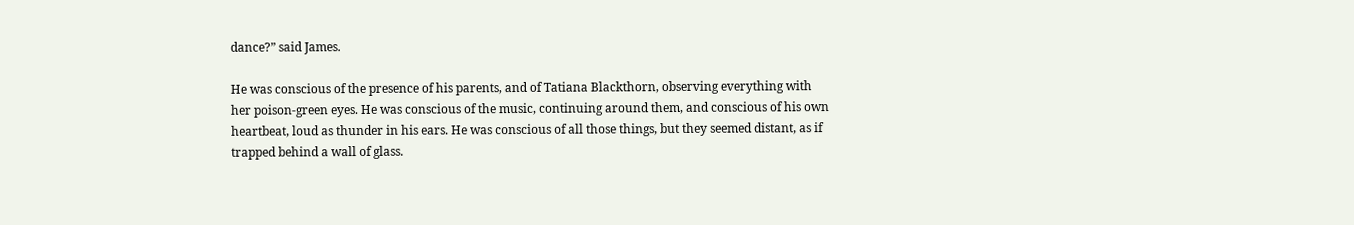dance?” said James.

He was conscious of the presence of his parents, and of Tatiana Blackthorn, observing everything with her poison-green eyes. He was conscious of the music, continuing around them, and conscious of his own heartbeat, loud as thunder in his ears. He was conscious of all those things, but they seemed distant, as if trapped behind a wall of glass.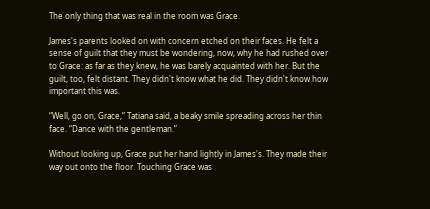The only thing that was real in the room was Grace.

James's parents looked on with concern etched on their faces. He felt a sense of guilt that they must be wondering, now, why he had rushed over to Grace: as far as they knew, he was barely acquainted with her. But the guilt, too, felt distant. They didn't know what he did. They didn't know how important this was.

“Well, go on, Grace,” Tatiana said, a beaky smile spreading across her thin face. “Dance with the gentleman.”

Without looking up, Grace put her hand lightly in James's. They made their way out onto the floor. Touching Grace was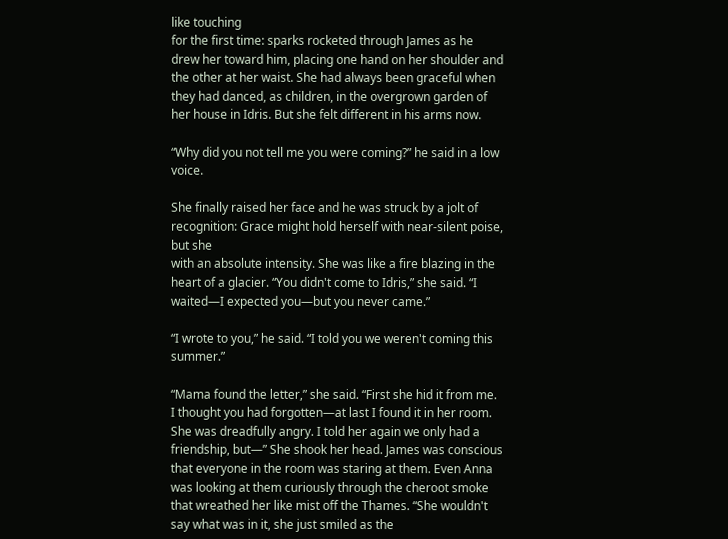like touching
for the first time: sparks rocketed through James as he drew her toward him, placing one hand on her shoulder and the other at her waist. She had always been graceful when they had danced, as children, in the overgrown garden of her house in Idris. But she felt different in his arms now.

“Why did you not tell me you were coming?” he said in a low voice.

She finally raised her face and he was struck by a jolt of recognition: Grace might hold herself with near-silent poise, but she
with an absolute intensity. She was like a fire blazing in the heart of a glacier. “You didn't come to Idris,” she said. “I waited—I expected you—but you never came.”

“I wrote to you,” he said. “I told you we weren't coming this summer.”

“Mama found the letter,” she said. “First she hid it from me. I thought you had forgotten—at last I found it in her room. She was dreadfully angry. I told her again we only had a friendship, but—” She shook her head. James was conscious that everyone in the room was staring at them. Even Anna was looking at them curiously through the cheroot smoke that wreathed her like mist off the Thames. “She wouldn't say what was in it, she just smiled as the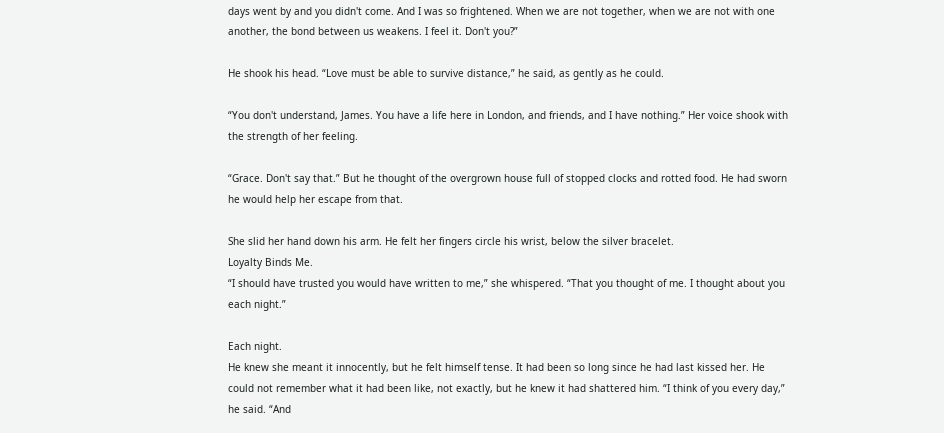days went by and you didn't come. And I was so frightened. When we are not together, when we are not with one another, the bond between us weakens. I feel it. Don't you?”

He shook his head. “Love must be able to survive distance,” he said, as gently as he could.

“You don't understand, James. You have a life here in London, and friends, and I have nothing.” Her voice shook with the strength of her feeling.

“Grace. Don't say that.” But he thought of the overgrown house full of stopped clocks and rotted food. He had sworn he would help her escape from that.

She slid her hand down his arm. He felt her fingers circle his wrist, below the silver bracelet.
Loyalty Binds Me.
“I should have trusted you would have written to me,” she whispered. “That you thought of me. I thought about you each night.”

Each night.
He knew she meant it innocently, but he felt himself tense. It had been so long since he had last kissed her. He could not remember what it had been like, not exactly, but he knew it had shattered him. “I think of you every day,” he said. “And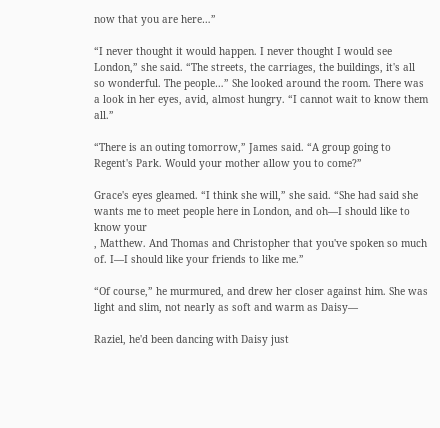now that you are here…”

“I never thought it would happen. I never thought I would see London,” she said. “The streets, the carriages, the buildings, it's all so wonderful. The people…” She looked around the room. There was a look in her eyes, avid, almost hungry. “I cannot wait to know them all.”

“There is an outing tomorrow,” James said. “A group going to Regent's Park. Would your mother allow you to come?”

Grace's eyes gleamed. “I think she will,” she said. “She had said she wants me to meet people here in London, and oh—I should like to know your
, Matthew. And Thomas and Christopher that you've spoken so much of. I—I should like your friends to like me.”

“Of course,” he murmured, and drew her closer against him. She was light and slim, not nearly as soft and warm as Daisy—

Raziel, he'd been dancing with Daisy just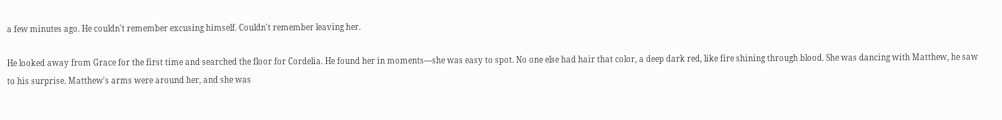a few minutes ago. He couldn't remember excusing himself. Couldn't remember leaving her.

He looked away from Grace for the first time and searched the floor for Cordelia. He found her in moments—she was easy to spot. No one else had hair that color, a deep dark red, like fire shining through blood. She was dancing with Matthew, he saw to his surprise. Matthew's arms were around her, and she was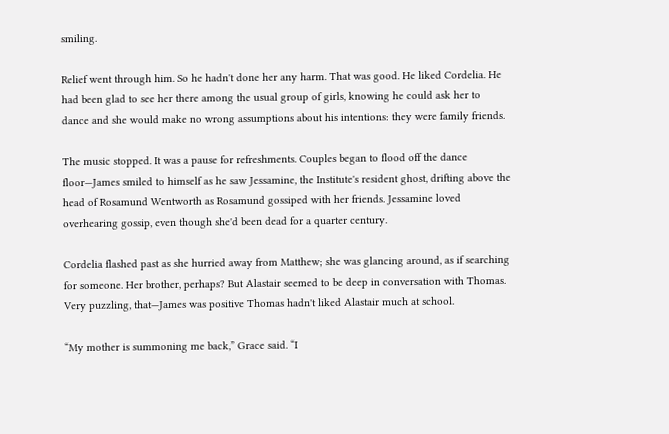smiling.

Relief went through him. So he hadn't done her any harm. That was good. He liked Cordelia. He had been glad to see her there among the usual group of girls, knowing he could ask her to dance and she would make no wrong assumptions about his intentions: they were family friends.

The music stopped. It was a pause for refreshments. Couples began to flood off the dance floor—James smiled to himself as he saw Jessamine, the Institute's resident ghost, drifting above the head of Rosamund Wentworth as Rosamund gossiped with her friends. Jessamine loved overhearing gossip, even though she'd been dead for a quarter century.

Cordelia flashed past as she hurried away from Matthew; she was glancing around, as if searching for someone. Her brother, perhaps? But Alastair seemed to be deep in conversation with Thomas. Very puzzling, that—James was positive Thomas hadn't liked Alastair much at school.

“My mother is summoning me back,” Grace said. “I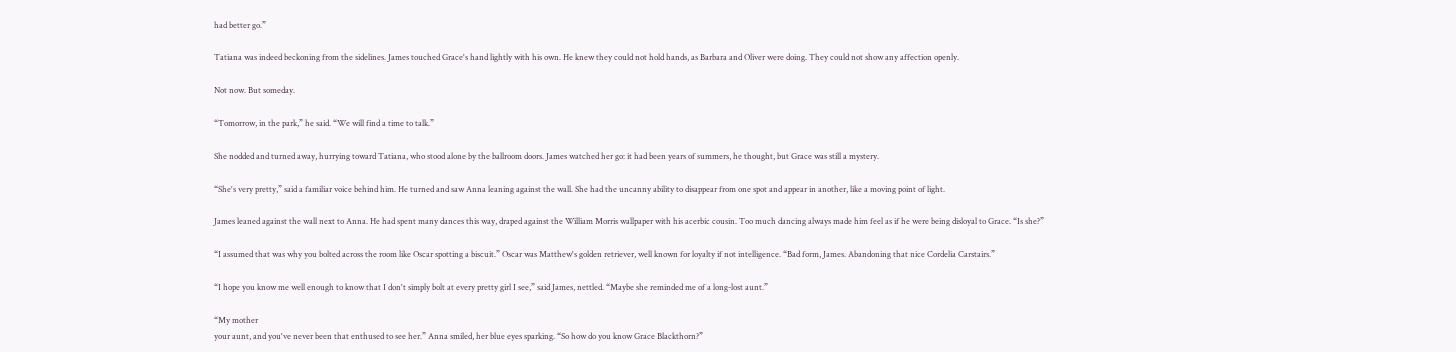had better go.”

Tatiana was indeed beckoning from the sidelines. James touched Grace's hand lightly with his own. He knew they could not hold hands, as Barbara and Oliver were doing. They could not show any affection openly.

Not now. But someday.

“Tomorrow, in the park,” he said. “We will find a time to talk.”

She nodded and turned away, hurrying toward Tatiana, who stood alone by the ballroom doors. James watched her go: it had been years of summers, he thought, but Grace was still a mystery.

“She's very pretty,” said a familiar voice behind him. He turned and saw Anna leaning against the wall. She had the uncanny ability to disappear from one spot and appear in another, like a moving point of light.

James leaned against the wall next to Anna. He had spent many dances this way, draped against the William Morris wallpaper with his acerbic cousin. Too much dancing always made him feel as if he were being disloyal to Grace. “Is she?”

“I assumed that was why you bolted across the room like Oscar spotting a biscuit.” Oscar was Matthew's golden retriever, well known for loyalty if not intelligence. “Bad form, James. Abandoning that nice Cordelia Carstairs.”

“I hope you know me well enough to know that I don't simply bolt at every pretty girl I see,” said James, nettled. “Maybe she reminded me of a long-lost aunt.”

“My mother
your aunt, and you've never been that enthused to see her.” Anna smiled, her blue eyes sparking. “So how do you know Grace Blackthorn?”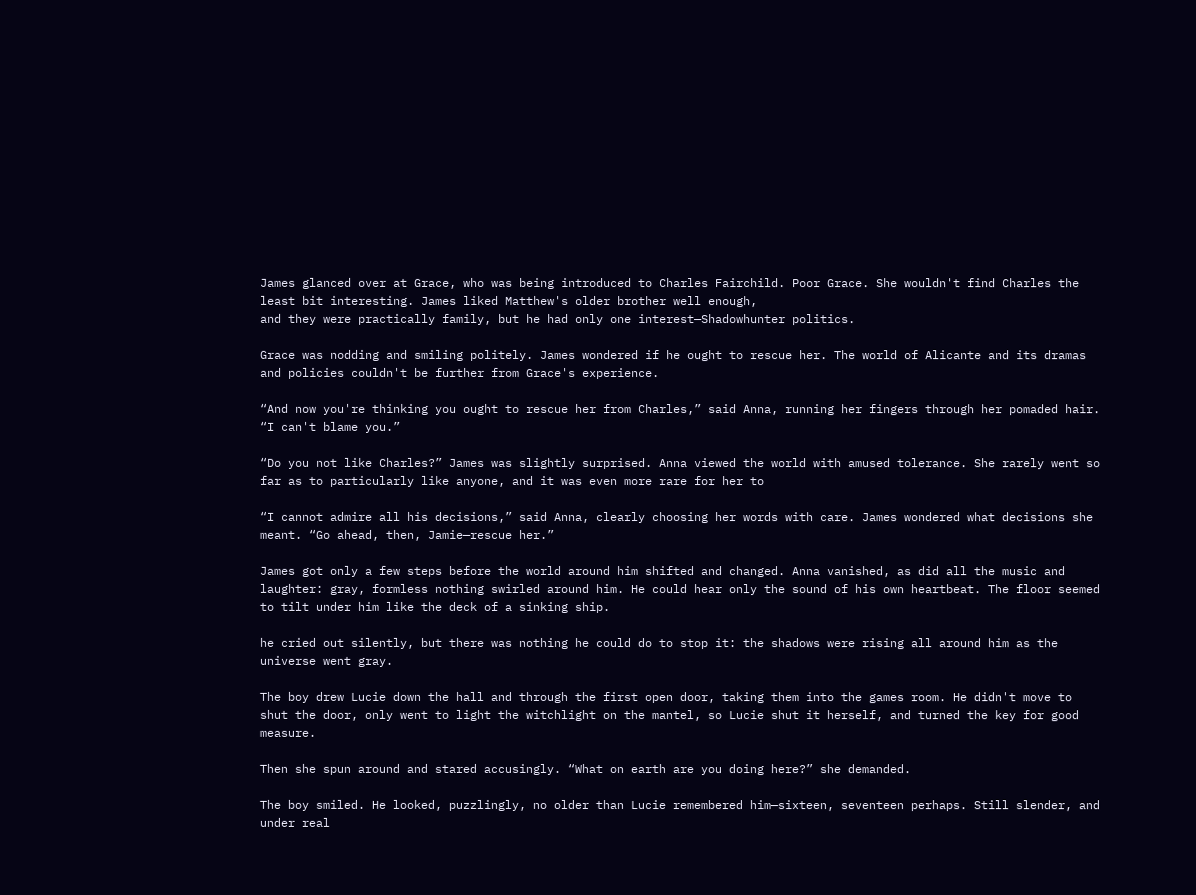James glanced over at Grace, who was being introduced to Charles Fairchild. Poor Grace. She wouldn't find Charles the least bit interesting. James liked Matthew's older brother well enough,
and they were practically family, but he had only one interest—Shadowhunter politics.

Grace was nodding and smiling politely. James wondered if he ought to rescue her. The world of Alicante and its dramas and policies couldn't be further from Grace's experience.

“And now you're thinking you ought to rescue her from Charles,” said Anna, running her fingers through her pomaded hair. “I can't blame you.”

“Do you not like Charles?” James was slightly surprised. Anna viewed the world with amused tolerance. She rarely went so far as to particularly like anyone, and it was even more rare for her to

“I cannot admire all his decisions,” said Anna, clearly choosing her words with care. James wondered what decisions she meant. “Go ahead, then, Jamie—rescue her.”

James got only a few steps before the world around him shifted and changed. Anna vanished, as did all the music and laughter: gray, formless nothing swirled around him. He could hear only the sound of his own heartbeat. The floor seemed to tilt under him like the deck of a sinking ship.

he cried out silently, but there was nothing he could do to stop it: the shadows were rising all around him as the universe went gray.

The boy drew Lucie down the hall and through the first open door, taking them into the games room. He didn't move to shut the door, only went to light the witchlight on the mantel, so Lucie shut it herself, and turned the key for good measure.

Then she spun around and stared accusingly. “What on earth are you doing here?” she demanded.

The boy smiled. He looked, puzzlingly, no older than Lucie remembered him—sixteen, seventeen perhaps. Still slender, and
under real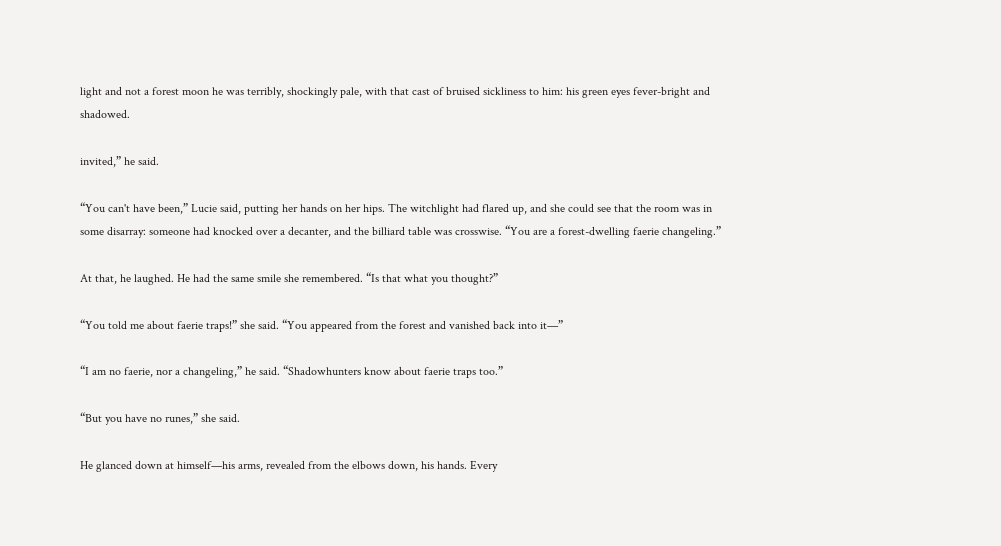light and not a forest moon he was terribly, shockingly pale, with that cast of bruised sickliness to him: his green eyes fever-bright and shadowed.

invited,” he said.

“You can't have been,” Lucie said, putting her hands on her hips. The witchlight had flared up, and she could see that the room was in some disarray: someone had knocked over a decanter, and the billiard table was crosswise. “You are a forest-dwelling faerie changeling.”

At that, he laughed. He had the same smile she remembered. “Is that what you thought?”

“You told me about faerie traps!” she said. “You appeared from the forest and vanished back into it—”

“I am no faerie, nor a changeling,” he said. “Shadowhunters know about faerie traps too.”

“But you have no runes,” she said.

He glanced down at himself—his arms, revealed from the elbows down, his hands. Every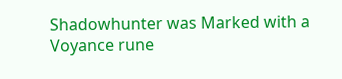Shadowhunter was Marked with a Voyance rune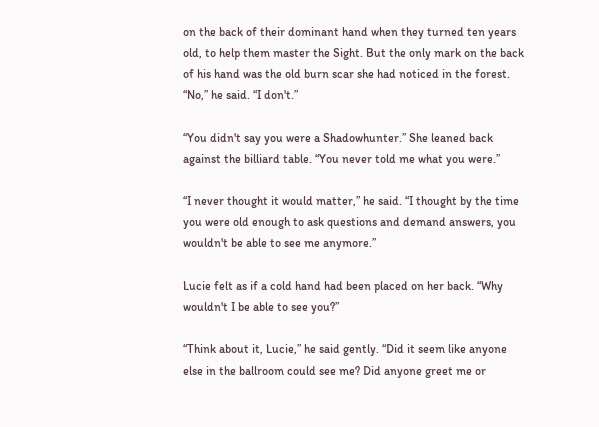on the back of their dominant hand when they turned ten years old, to help them master the Sight. But the only mark on the back of his hand was the old burn scar she had noticed in the forest. “No,” he said. “I don't.”

“You didn't say you were a Shadowhunter.” She leaned back against the billiard table. “You never told me what you were.”

“I never thought it would matter,” he said. “I thought by the time you were old enough to ask questions and demand answers, you wouldn't be able to see me anymore.”

Lucie felt as if a cold hand had been placed on her back. “Why wouldn't I be able to see you?”

“Think about it, Lucie,” he said gently. “Did it seem like anyone else in the ballroom could see me? Did anyone greet me or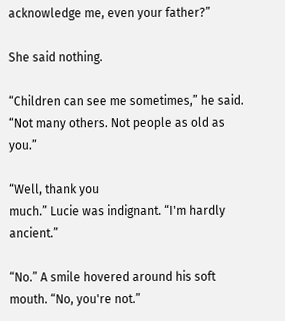acknowledge me, even your father?”

She said nothing.

“Children can see me sometimes,” he said. “Not many others. Not people as old as you.”

“Well, thank you
much.” Lucie was indignant. “I'm hardly ancient.”

“No.” A smile hovered around his soft mouth. “No, you're not.”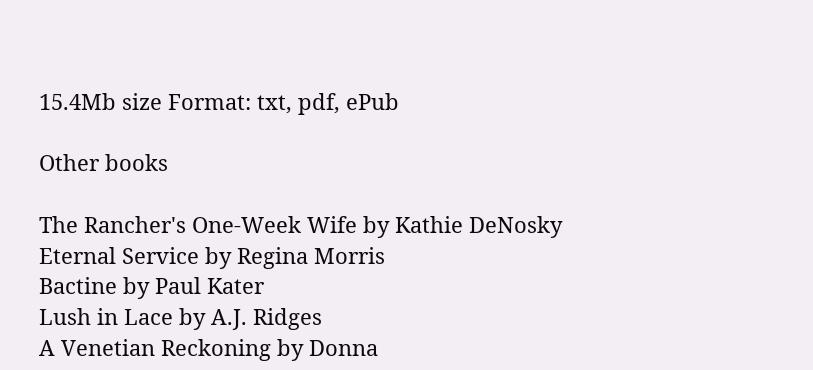15.4Mb size Format: txt, pdf, ePub

Other books

The Rancher's One-Week Wife by Kathie DeNosky
Eternal Service by Regina Morris
Bactine by Paul Kater
Lush in Lace by A.J. Ridges
A Venetian Reckoning by Donna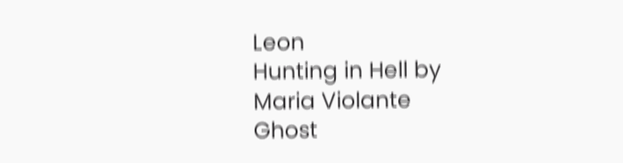Leon
Hunting in Hell by Maria Violante
Ghost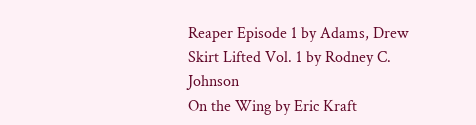Reaper Episode 1 by Adams, Drew
Skirt Lifted Vol. 1 by Rodney C. Johnson
On the Wing by Eric Kraft